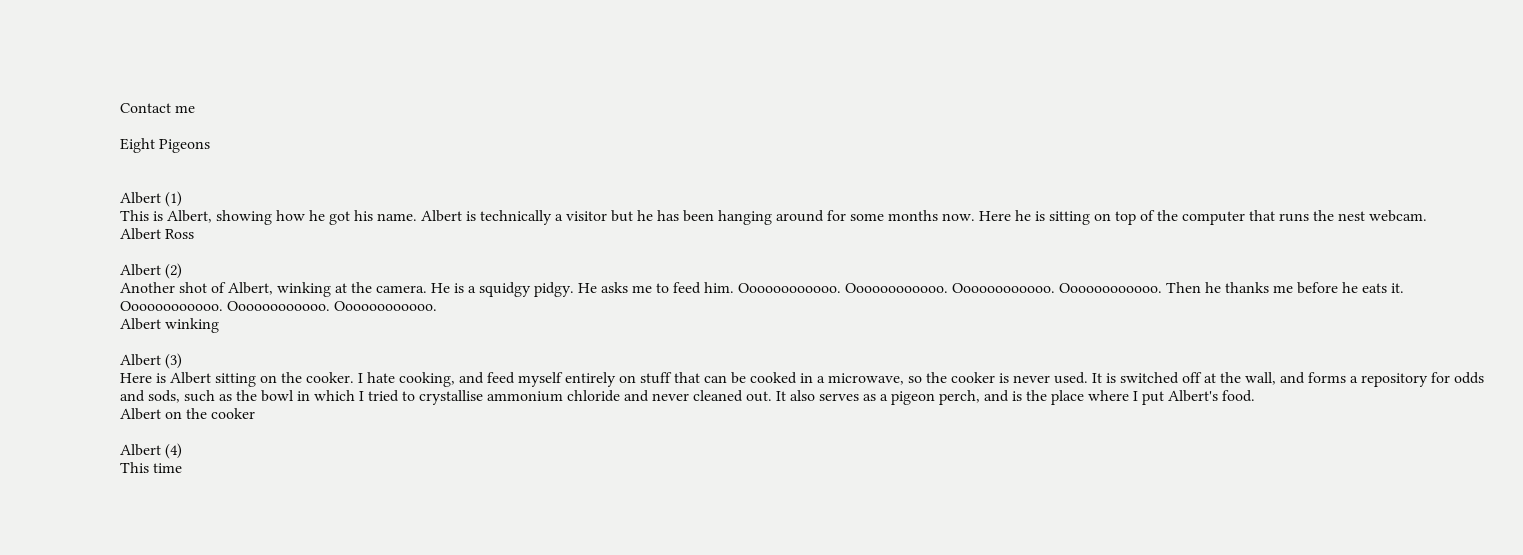Contact me

Eight Pigeons


Albert (1)
This is Albert, showing how he got his name. Albert is technically a visitor but he has been hanging around for some months now. Here he is sitting on top of the computer that runs the nest webcam.
Albert Ross

Albert (2)
Another shot of Albert, winking at the camera. He is a squidgy pidgy. He asks me to feed him. Oooooooooooo. Oooooooooooo. Oooooooooooo. Oooooooooooo. Then he thanks me before he eats it. Oooooooooooo. Oooooooooooo. Oooooooooooo.
Albert winking

Albert (3)
Here is Albert sitting on the cooker. I hate cooking, and feed myself entirely on stuff that can be cooked in a microwave, so the cooker is never used. It is switched off at the wall, and forms a repository for odds and sods, such as the bowl in which I tried to crystallise ammonium chloride and never cleaned out. It also serves as a pigeon perch, and is the place where I put Albert's food.
Albert on the cooker

Albert (4)
This time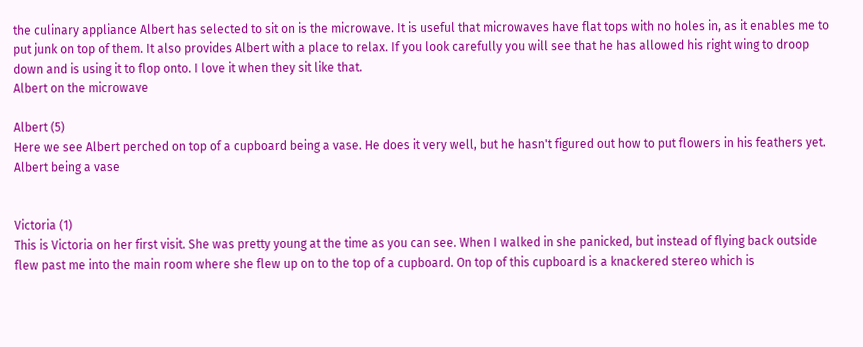the culinary appliance Albert has selected to sit on is the microwave. It is useful that microwaves have flat tops with no holes in, as it enables me to put junk on top of them. It also provides Albert with a place to relax. If you look carefully you will see that he has allowed his right wing to droop down and is using it to flop onto. I love it when they sit like that.
Albert on the microwave

Albert (5)
Here we see Albert perched on top of a cupboard being a vase. He does it very well, but he hasn't figured out how to put flowers in his feathers yet.
Albert being a vase


Victoria (1)
This is Victoria on her first visit. She was pretty young at the time as you can see. When I walked in she panicked, but instead of flying back outside flew past me into the main room where she flew up on to the top of a cupboard. On top of this cupboard is a knackered stereo which is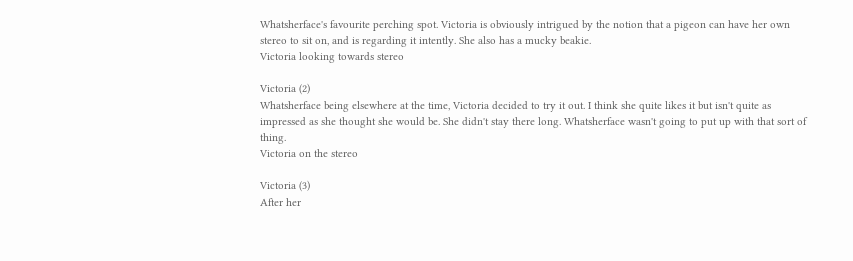Whatsherface's favourite perching spot. Victoria is obviously intrigued by the notion that a pigeon can have her own stereo to sit on, and is regarding it intently. She also has a mucky beakie.
Victoria looking towards stereo

Victoria (2)
Whatsherface being elsewhere at the time, Victoria decided to try it out. I think she quite likes it but isn't quite as impressed as she thought she would be. She didn't stay there long. Whatsherface wasn't going to put up with that sort of thing.
Victoria on the stereo

Victoria (3)
After her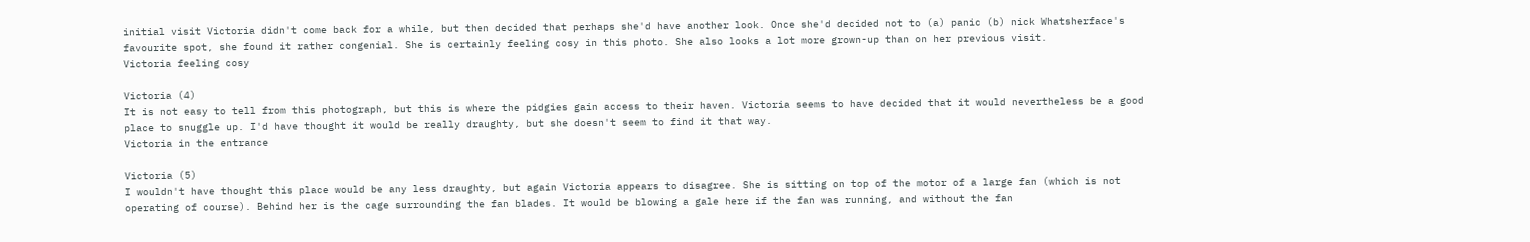initial visit Victoria didn't come back for a while, but then decided that perhaps she'd have another look. Once she'd decided not to (a) panic (b) nick Whatsherface's favourite spot, she found it rather congenial. She is certainly feeling cosy in this photo. She also looks a lot more grown-up than on her previous visit.
Victoria feeling cosy

Victoria (4)
It is not easy to tell from this photograph, but this is where the pidgies gain access to their haven. Victoria seems to have decided that it would nevertheless be a good place to snuggle up. I'd have thought it would be really draughty, but she doesn't seem to find it that way.
Victoria in the entrance

Victoria (5)
I wouldn't have thought this place would be any less draughty, but again Victoria appears to disagree. She is sitting on top of the motor of a large fan (which is not operating of course). Behind her is the cage surrounding the fan blades. It would be blowing a gale here if the fan was running, and without the fan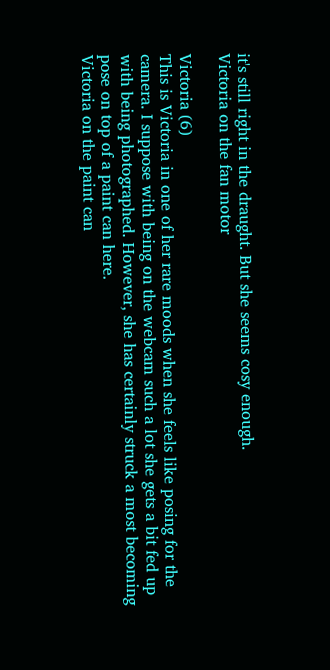it's still right in the draught. But she seems cosy enough.
Victoria on the fan motor

Victoria (6)
This is Victoria in one of her rare moods when she feels like posing for the camera. I suppose with being on the webcam such a lot she gets a bit fed up with being photographed. However, she has certainly struck a most becoming pose on top of a paint can here.
Victoria on the paint can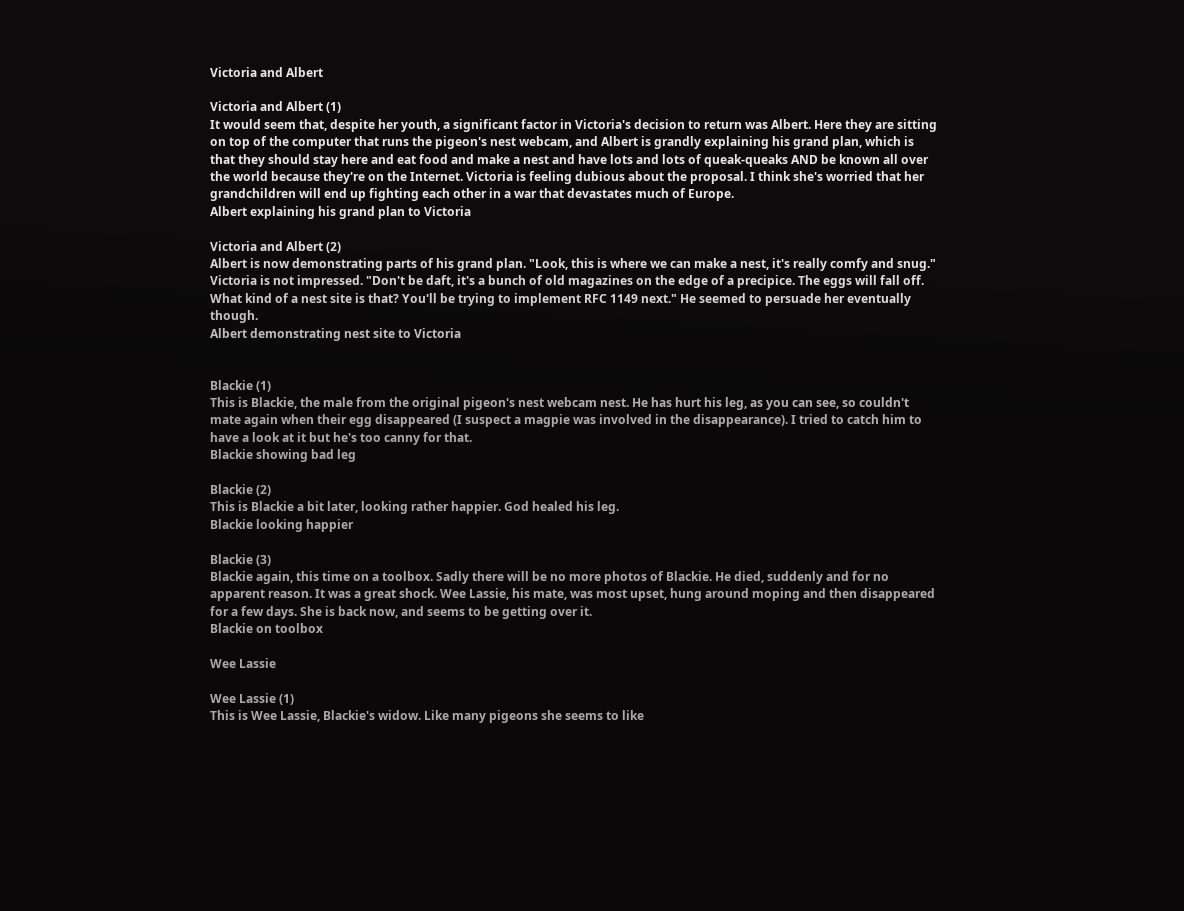Victoria and Albert

Victoria and Albert (1)
It would seem that, despite her youth, a significant factor in Victoria's decision to return was Albert. Here they are sitting on top of the computer that runs the pigeon's nest webcam, and Albert is grandly explaining his grand plan, which is that they should stay here and eat food and make a nest and have lots and lots of queak-queaks AND be known all over the world because they're on the Internet. Victoria is feeling dubious about the proposal. I think she's worried that her grandchildren will end up fighting each other in a war that devastates much of Europe.
Albert explaining his grand plan to Victoria

Victoria and Albert (2)
Albert is now demonstrating parts of his grand plan. "Look, this is where we can make a nest, it's really comfy and snug." Victoria is not impressed. "Don't be daft, it's a bunch of old magazines on the edge of a precipice. The eggs will fall off. What kind of a nest site is that? You'll be trying to implement RFC 1149 next." He seemed to persuade her eventually though.
Albert demonstrating nest site to Victoria


Blackie (1)
This is Blackie, the male from the original pigeon's nest webcam nest. He has hurt his leg, as you can see, so couldn't mate again when their egg disappeared (I suspect a magpie was involved in the disappearance). I tried to catch him to have a look at it but he's too canny for that.
Blackie showing bad leg

Blackie (2)
This is Blackie a bit later, looking rather happier. God healed his leg.
Blackie looking happier

Blackie (3)
Blackie again, this time on a toolbox. Sadly there will be no more photos of Blackie. He died, suddenly and for no apparent reason. It was a great shock. Wee Lassie, his mate, was most upset, hung around moping and then disappeared for a few days. She is back now, and seems to be getting over it.
Blackie on toolbox

Wee Lassie

Wee Lassie (1)
This is Wee Lassie, Blackie's widow. Like many pigeons she seems to like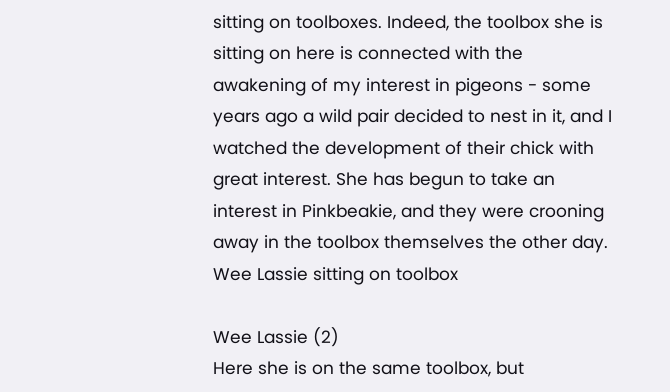sitting on toolboxes. Indeed, the toolbox she is sitting on here is connected with the awakening of my interest in pigeons - some years ago a wild pair decided to nest in it, and I watched the development of their chick with great interest. She has begun to take an interest in Pinkbeakie, and they were crooning away in the toolbox themselves the other day.
Wee Lassie sitting on toolbox

Wee Lassie (2)
Here she is on the same toolbox, but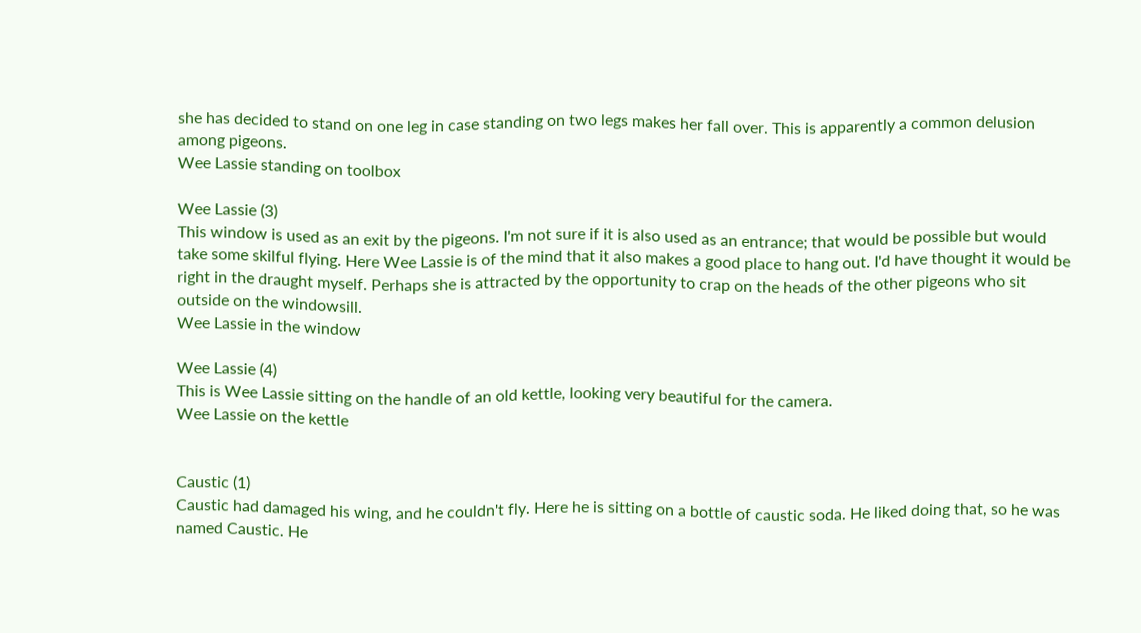she has decided to stand on one leg in case standing on two legs makes her fall over. This is apparently a common delusion among pigeons.
Wee Lassie standing on toolbox

Wee Lassie (3)
This window is used as an exit by the pigeons. I'm not sure if it is also used as an entrance; that would be possible but would take some skilful flying. Here Wee Lassie is of the mind that it also makes a good place to hang out. I'd have thought it would be right in the draught myself. Perhaps she is attracted by the opportunity to crap on the heads of the other pigeons who sit outside on the windowsill.
Wee Lassie in the window

Wee Lassie (4)
This is Wee Lassie sitting on the handle of an old kettle, looking very beautiful for the camera.
Wee Lassie on the kettle


Caustic (1)
Caustic had damaged his wing, and he couldn't fly. Here he is sitting on a bottle of caustic soda. He liked doing that, so he was named Caustic. He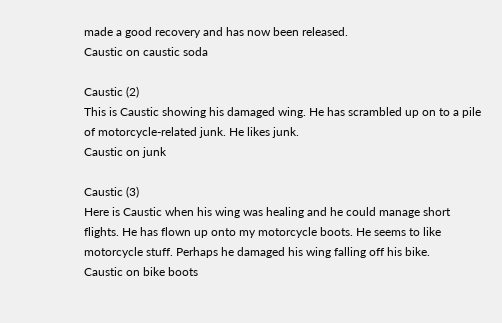made a good recovery and has now been released.
Caustic on caustic soda

Caustic (2)
This is Caustic showing his damaged wing. He has scrambled up on to a pile of motorcycle-related junk. He likes junk.
Caustic on junk

Caustic (3)
Here is Caustic when his wing was healing and he could manage short flights. He has flown up onto my motorcycle boots. He seems to like motorcycle stuff. Perhaps he damaged his wing falling off his bike.
Caustic on bike boots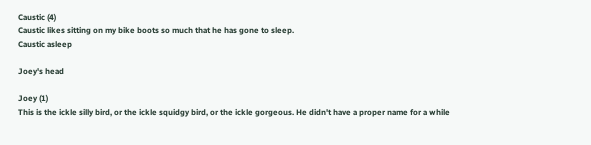Caustic (4)
Caustic likes sitting on my bike boots so much that he has gone to sleep.
Caustic asleep

Joey's head

Joey (1)
This is the ickle silly bird, or the ickle squidgy bird, or the ickle gorgeous. He didn't have a proper name for a while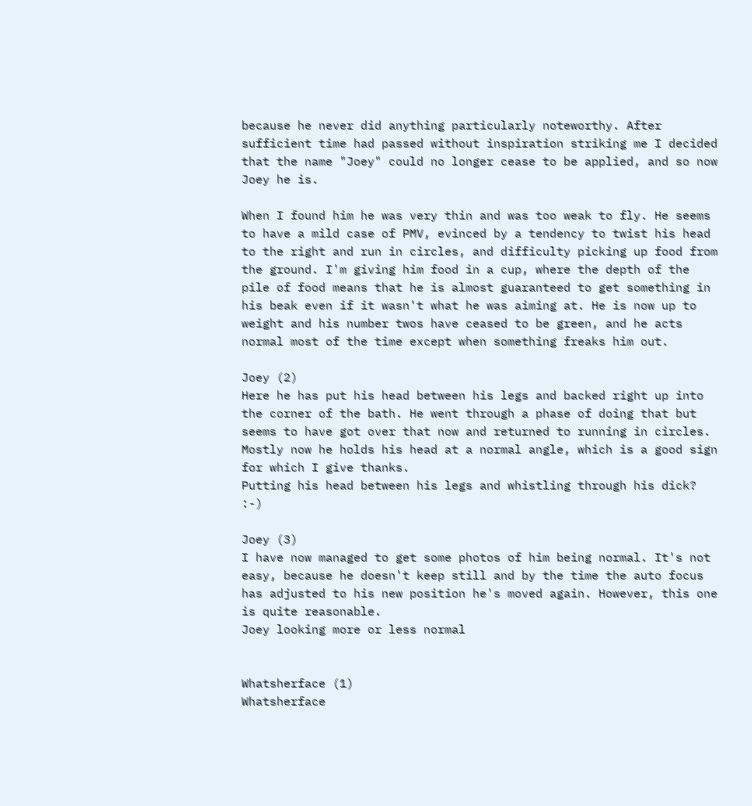because he never did anything particularly noteworthy. After sufficient time had passed without inspiration striking me I decided that the name "Joey" could no longer cease to be applied, and so now Joey he is.

When I found him he was very thin and was too weak to fly. He seems to have a mild case of PMV, evinced by a tendency to twist his head to the right and run in circles, and difficulty picking up food from the ground. I'm giving him food in a cup, where the depth of the pile of food means that he is almost guaranteed to get something in his beak even if it wasn't what he was aiming at. He is now up to weight and his number twos have ceased to be green, and he acts normal most of the time except when something freaks him out.

Joey (2)
Here he has put his head between his legs and backed right up into the corner of the bath. He went through a phase of doing that but seems to have got over that now and returned to running in circles. Mostly now he holds his head at a normal angle, which is a good sign for which I give thanks.
Putting his head between his legs and whistling through his dick? :-)

Joey (3)
I have now managed to get some photos of him being normal. It's not easy, because he doesn't keep still and by the time the auto focus has adjusted to his new position he's moved again. However, this one is quite reasonable.
Joey looking more or less normal


Whatsherface (1)
Whatsherface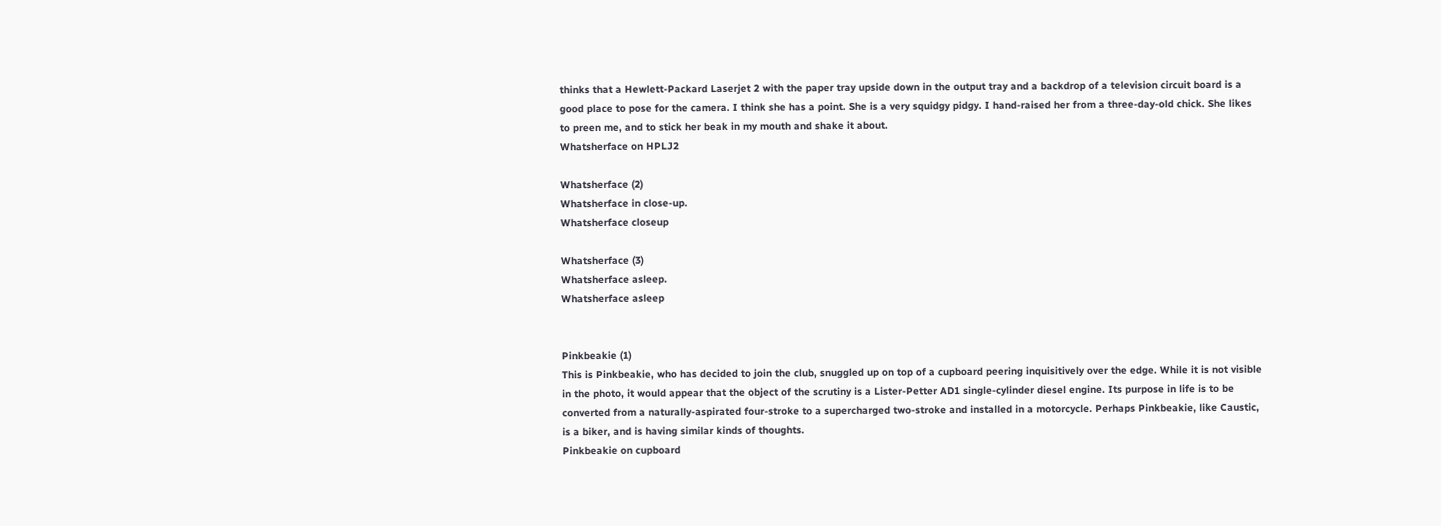thinks that a Hewlett-Packard Laserjet 2 with the paper tray upside down in the output tray and a backdrop of a television circuit board is a good place to pose for the camera. I think she has a point. She is a very squidgy pidgy. I hand-raised her from a three-day-old chick. She likes to preen me, and to stick her beak in my mouth and shake it about.
Whatsherface on HPLJ2

Whatsherface (2)
Whatsherface in close-up.
Whatsherface closeup

Whatsherface (3)
Whatsherface asleep.
Whatsherface asleep


Pinkbeakie (1)
This is Pinkbeakie, who has decided to join the club, snuggled up on top of a cupboard peering inquisitively over the edge. While it is not visible in the photo, it would appear that the object of the scrutiny is a Lister-Petter AD1 single-cylinder diesel engine. Its purpose in life is to be converted from a naturally-aspirated four-stroke to a supercharged two-stroke and installed in a motorcycle. Perhaps Pinkbeakie, like Caustic, is a biker, and is having similar kinds of thoughts.
Pinkbeakie on cupboard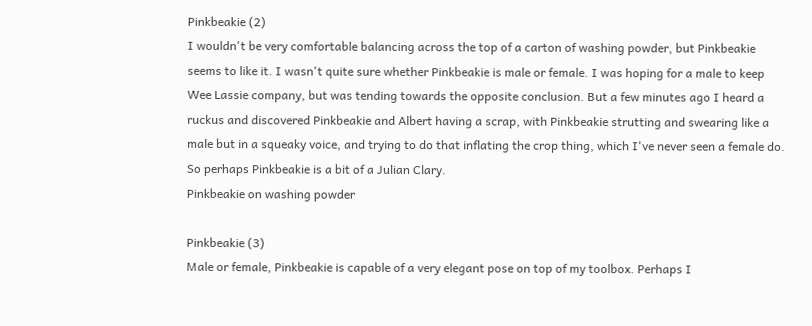Pinkbeakie (2)
I wouldn't be very comfortable balancing across the top of a carton of washing powder, but Pinkbeakie seems to like it. I wasn't quite sure whether Pinkbeakie is male or female. I was hoping for a male to keep Wee Lassie company, but was tending towards the opposite conclusion. But a few minutes ago I heard a ruckus and discovered Pinkbeakie and Albert having a scrap, with Pinkbeakie strutting and swearing like a male but in a squeaky voice, and trying to do that inflating the crop thing, which I've never seen a female do. So perhaps Pinkbeakie is a bit of a Julian Clary.
Pinkbeakie on washing powder

Pinkbeakie (3)
Male or female, Pinkbeakie is capable of a very elegant pose on top of my toolbox. Perhaps I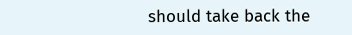should take back the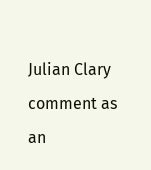Julian Clary comment as an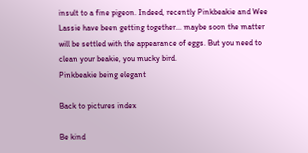insult to a fine pigeon. Indeed, recently Pinkbeakie and Wee Lassie have been getting together... maybe soon the matter will be settled with the appearance of eggs. But you need to clean your beakie, you mucky bird.
Pinkbeakie being elegant

Back to pictures index

Be kind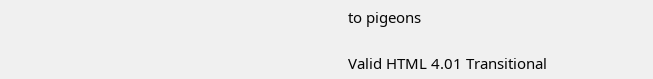to pigeons

Valid HTML 4.01 Transitional